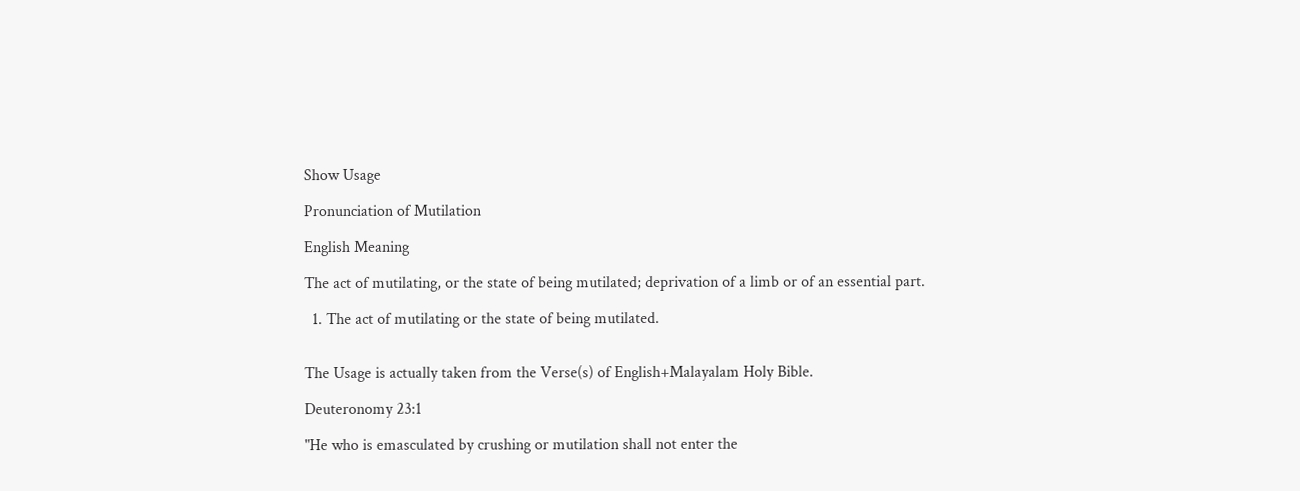Show Usage

Pronunciation of Mutilation

English Meaning

The act of mutilating, or the state of being mutilated; deprivation of a limb or of an essential part.

  1. The act of mutilating or the state of being mutilated.


The Usage is actually taken from the Verse(s) of English+Malayalam Holy Bible.

Deuteronomy 23:1

"He who is emasculated by crushing or mutilation shall not enter the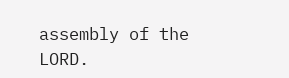assembly of the LORD.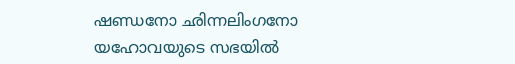ഷണ്ഡനോ ഛിന്നലിംഗനോ യഹോവയുടെ സഭയിൽ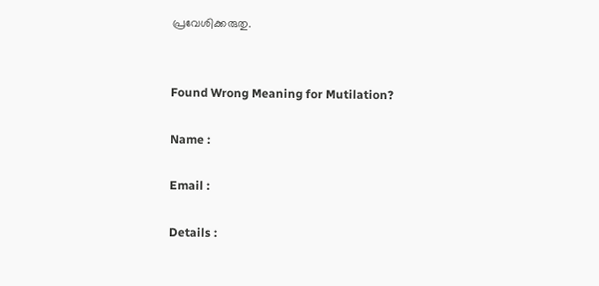പ്രവേശിക്കരുതു.


Found Wrong Meaning for Mutilation?

Name :

Email :

Details :